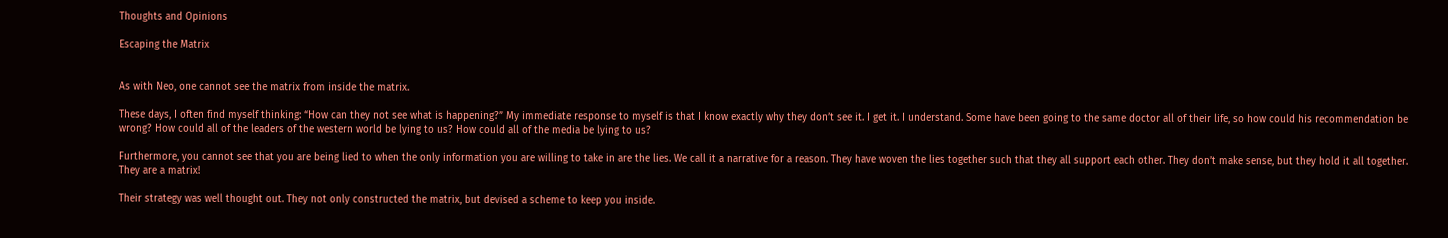Thoughts and Opinions

Escaping the Matrix


As with Neo, one cannot see the matrix from inside the matrix.

These days, I often find myself thinking: “How can they not see what is happening?” My immediate response to myself is that I know exactly why they don’t see it. I get it. I understand. Some have been going to the same doctor all of their life, so how could his recommendation be wrong? How could all of the leaders of the western world be lying to us? How could all of the media be lying to us?

Furthermore, you cannot see that you are being lied to when the only information you are willing to take in are the lies. We call it a narrative for a reason. They have woven the lies together such that they all support each other. They don’t make sense, but they hold it all together. They are a matrix!

Their strategy was well thought out. They not only constructed the matrix, but devised a scheme to keep you inside.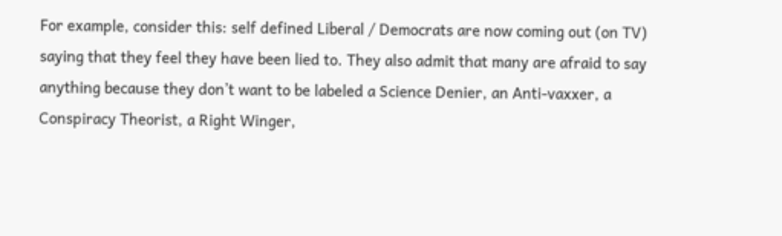For example, consider this: self defined Liberal / Democrats are now coming out (on TV) saying that they feel they have been lied to. They also admit that many are afraid to say anything because they don’t want to be labeled a Science Denier, an Anti-vaxxer, a Conspiracy Theorist, a Right Winger,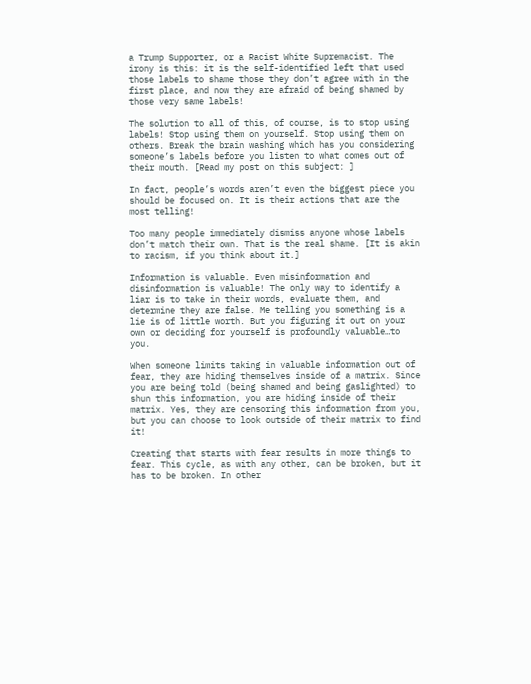a Trump Supporter, or a Racist White Supremacist. The irony is this: it is the self-identified left that used those labels to shame those they don’t agree with in the first place, and now they are afraid of being shamed by those very same labels!

The solution to all of this, of course, is to stop using labels! Stop using them on yourself. Stop using them on others. Break the brain washing which has you considering someone’s labels before you listen to what comes out of their mouth. [Read my post on this subject: ]

In fact, people’s words aren’t even the biggest piece you should be focused on. It is their actions that are the most telling!

Too many people immediately dismiss anyone whose labels don’t match their own. That is the real shame. [It is akin to racism, if you think about it.]

Information is valuable. Even misinformation and disinformation is valuable! The only way to identify a liar is to take in their words, evaluate them, and determine they are false. Me telling you something is a lie is of little worth. But you figuring it out on your own or deciding for yourself is profoundly valuable…to you.

When someone limits taking in valuable information out of fear, they are hiding themselves inside of a matrix. Since you are being told (being shamed and being gaslighted) to shun this information, you are hiding inside of their matrix. Yes, they are censoring this information from you, but you can choose to look outside of their matrix to find it!

Creating that starts with fear results in more things to fear. This cycle, as with any other, can be broken, but it has to be broken. In other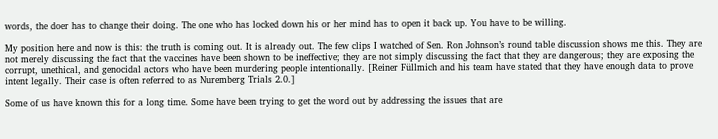words, the doer has to change their doing. The one who has locked down his or her mind has to open it back up. You have to be willing.

My position here and now is this: the truth is coming out. It is already out. The few clips I watched of Sen. Ron Johnson’s round table discussion shows me this. They are not merely discussing the fact that the vaccines have been shown to be ineffective; they are not simply discussing the fact that they are dangerous; they are exposing the corrupt, unethical, and genocidal actors who have been murdering people intentionally. [Reiner Füllmich and his team have stated that they have enough data to prove intent legally. Their case is often referred to as Nuremberg Trials 2.0.]

Some of us have known this for a long time. Some have been trying to get the word out by addressing the issues that are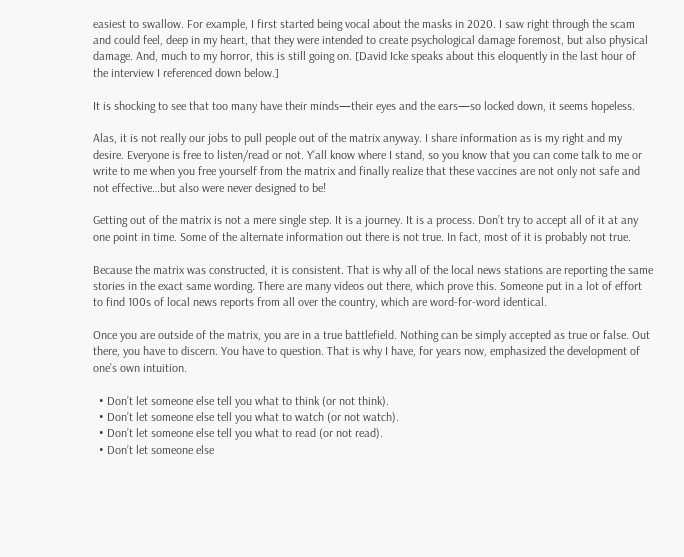easiest to swallow. For example, I first started being vocal about the masks in 2020. I saw right through the scam and could feel, deep in my heart, that they were intended to create psychological damage foremost, but also physical damage. And, much to my horror, this is still going on. [David Icke speaks about this eloquently in the last hour of the interview I referenced down below.]

It is shocking to see that too many have their minds—their eyes and the ears—so locked down, it seems hopeless.

Alas, it is not really our jobs to pull people out of the matrix anyway. I share information as is my right and my desire. Everyone is free to listen/read or not. Y’all know where I stand, so you know that you can come talk to me or write to me when you free yourself from the matrix and finally realize that these vaccines are not only not safe and not effective…but also were never designed to be!

Getting out of the matrix is not a mere single step. It is a journey. It is a process. Don’t try to accept all of it at any one point in time. Some of the alternate information out there is not true. In fact, most of it is probably not true.

Because the matrix was constructed, it is consistent. That is why all of the local news stations are reporting the same stories in the exact same wording. There are many videos out there, which prove this. Someone put in a lot of effort to find 100s of local news reports from all over the country, which are word-for-word identical.

Once you are outside of the matrix, you are in a true battlefield. Nothing can be simply accepted as true or false. Out there, you have to discern. You have to question. That is why I have, for years now, emphasized the development of one’s own intuition.

  • Don’t let someone else tell you what to think (or not think).
  • Don’t let someone else tell you what to watch (or not watch).
  • Don’t let someone else tell you what to read (or not read).
  • Don’t let someone else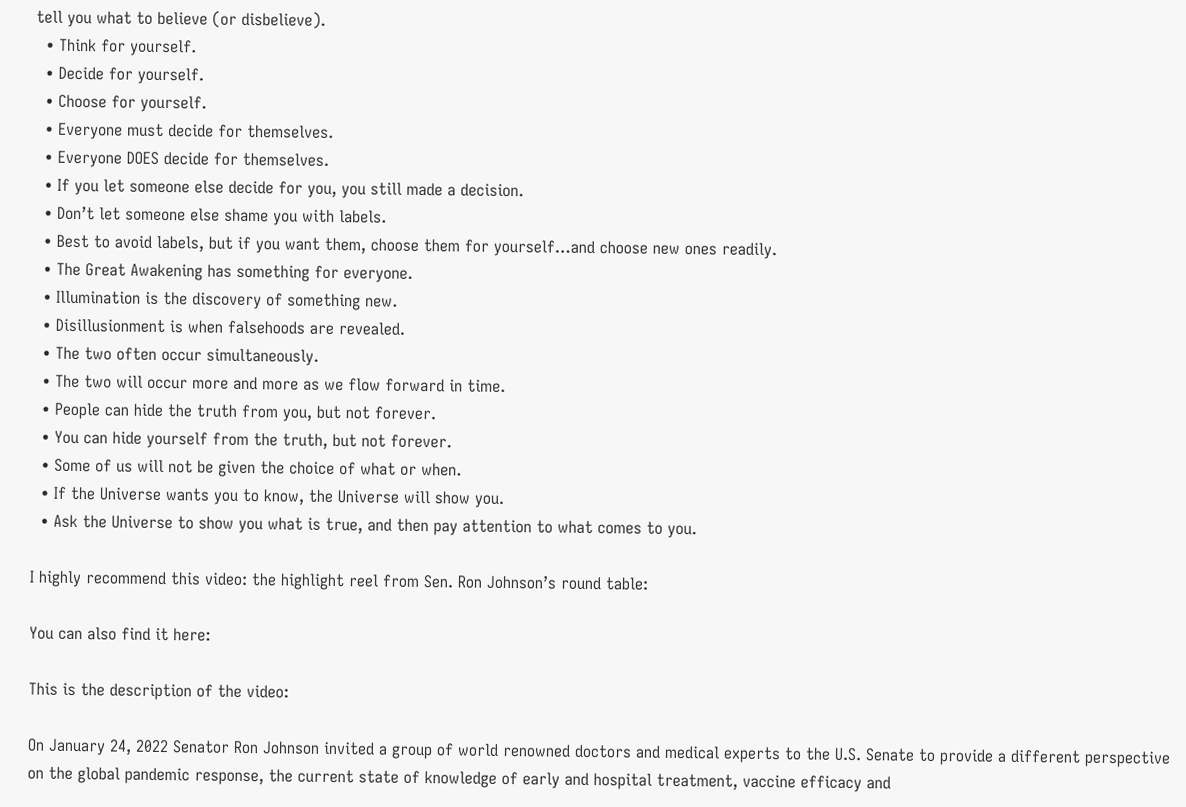tell you what to believe (or disbelieve).
  • Think for yourself.
  • Decide for yourself.
  • Choose for yourself.
  • Everyone must decide for themselves.
  • Everyone DOES decide for themselves.
  • If you let someone else decide for you, you still made a decision.
  • Don’t let someone else shame you with labels.
  • Best to avoid labels, but if you want them, choose them for yourself…and choose new ones readily.
  • The Great Awakening has something for everyone.
  • Illumination is the discovery of something new.
  • Disillusionment is when falsehoods are revealed.
  • The two often occur simultaneously.
  • The two will occur more and more as we flow forward in time.
  • People can hide the truth from you, but not forever.
  • You can hide yourself from the truth, but not forever.
  • Some of us will not be given the choice of what or when.
  • If the Universe wants you to know, the Universe will show you.
  • Ask the Universe to show you what is true, and then pay attention to what comes to you.

I highly recommend this video: the highlight reel from Sen. Ron Johnson’s round table:

You can also find it here:

This is the description of the video:

On January 24, 2022 Senator Ron Johnson invited a group of world renowned doctors and medical experts to the U.S. Senate to provide a different perspective on the global pandemic response, the current state of knowledge of early and hospital treatment, vaccine efficacy and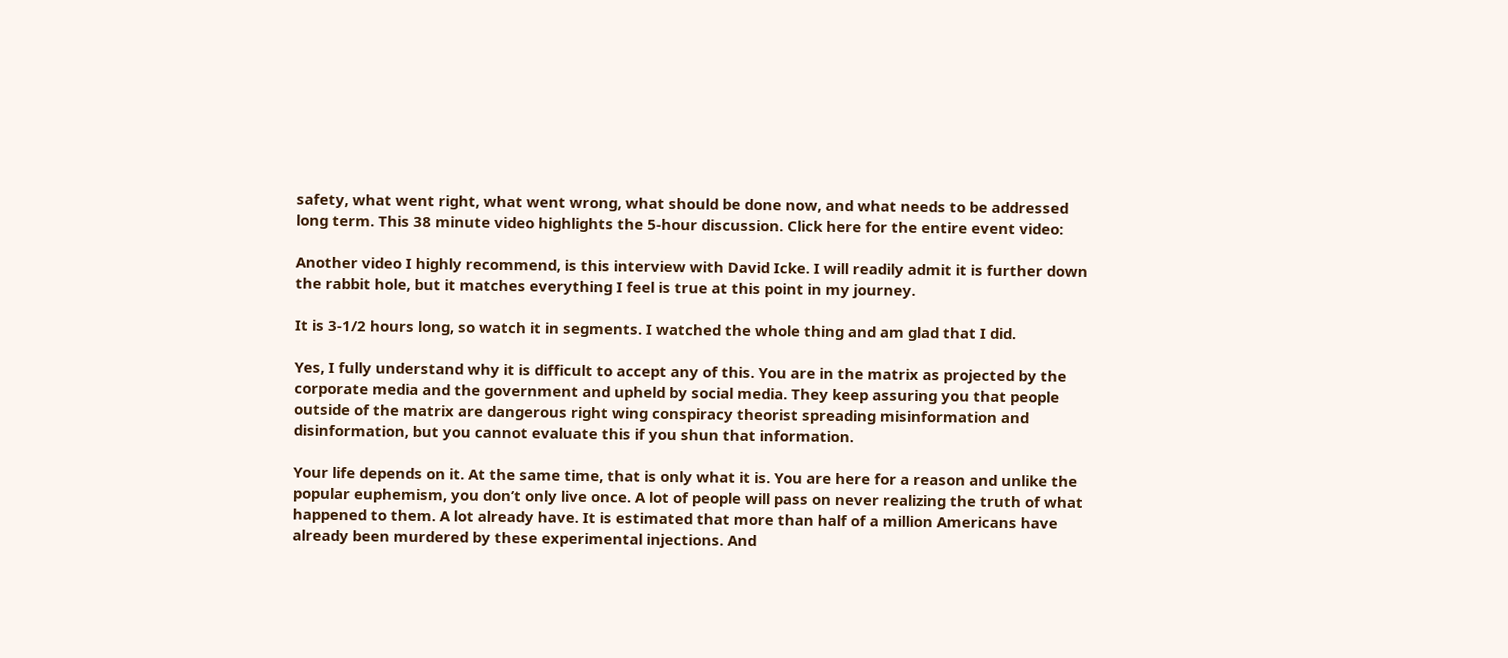safety, what went right, what went wrong, what should be done now, and what needs to be addressed long term. This 38 minute video highlights the 5-hour discussion. Click here for the entire event video:

Another video I highly recommend, is this interview with David Icke. I will readily admit it is further down the rabbit hole, but it matches everything I feel is true at this point in my journey.

It is 3-1/2 hours long, so watch it in segments. I watched the whole thing and am glad that I did.

Yes, I fully understand why it is difficult to accept any of this. You are in the matrix as projected by the corporate media and the government and upheld by social media. They keep assuring you that people outside of the matrix are dangerous right wing conspiracy theorist spreading misinformation and disinformation, but you cannot evaluate this if you shun that information.

Your life depends on it. At the same time, that is only what it is. You are here for a reason and unlike the popular euphemism, you don’t only live once. A lot of people will pass on never realizing the truth of what happened to them. A lot already have. It is estimated that more than half of a million Americans have already been murdered by these experimental injections. And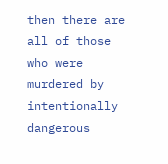then there are all of those who were murdered by intentionally dangerous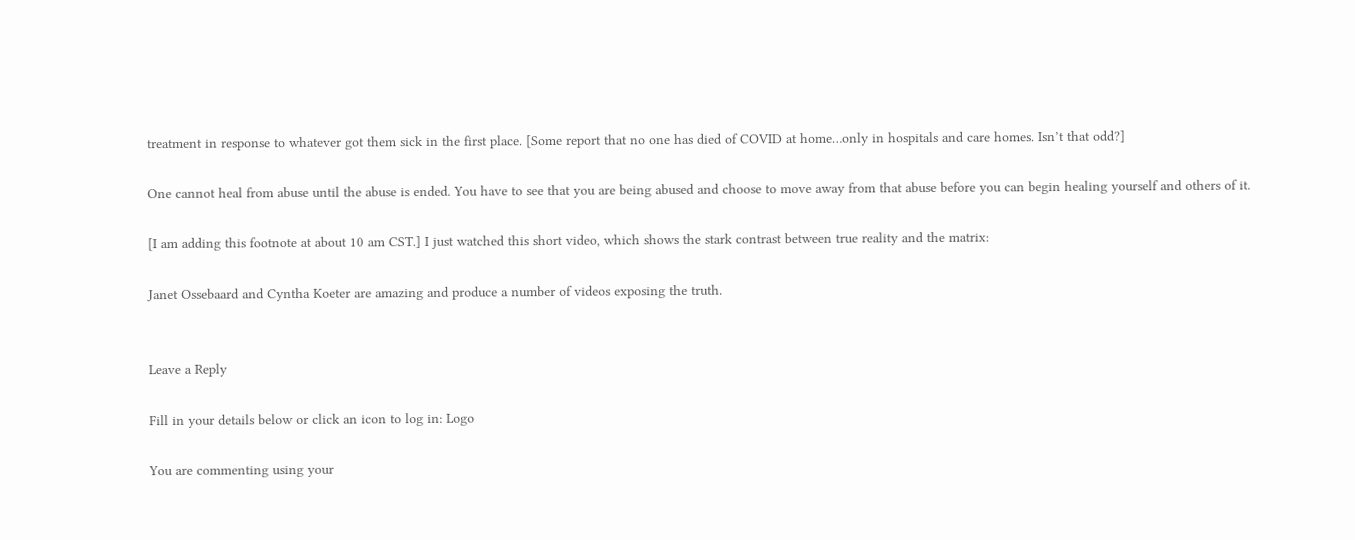treatment in response to whatever got them sick in the first place. [Some report that no one has died of COVID at home…only in hospitals and care homes. Isn’t that odd?]

One cannot heal from abuse until the abuse is ended. You have to see that you are being abused and choose to move away from that abuse before you can begin healing yourself and others of it.

[I am adding this footnote at about 10 am CST.] I just watched this short video, which shows the stark contrast between true reality and the matrix:

Janet Ossebaard and Cyntha Koeter are amazing and produce a number of videos exposing the truth.


Leave a Reply

Fill in your details below or click an icon to log in: Logo

You are commenting using your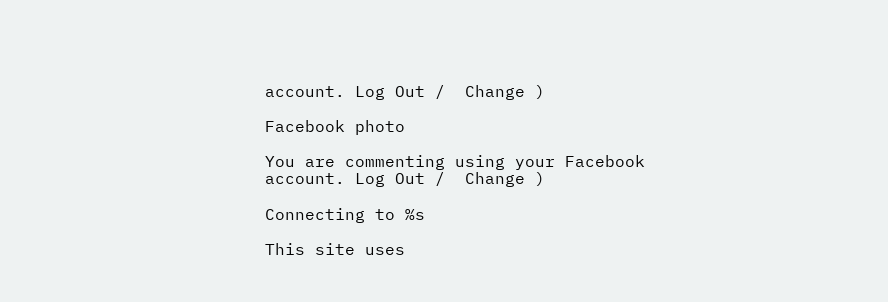account. Log Out /  Change )

Facebook photo

You are commenting using your Facebook account. Log Out /  Change )

Connecting to %s

This site uses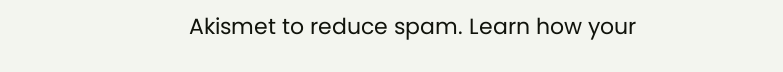Akismet to reduce spam. Learn how your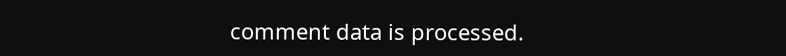comment data is processed.